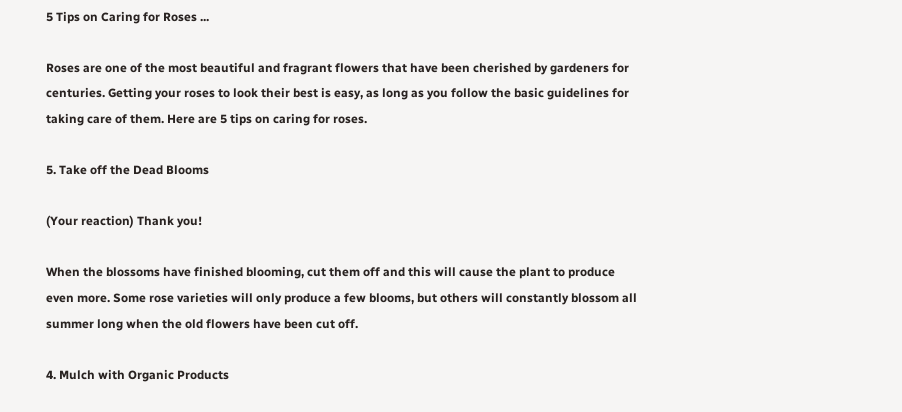5 Tips on Caring for Roses ...

Roses are one of the most beautiful and fragrant flowers that have been cherished by gardeners for centuries. Getting your roses to look their best is easy, as long as you follow the basic guidelines for taking care of them. Here are 5 tips on caring for roses.

5. Take off the Dead Blooms

(Your reaction) Thank you!

When the blossoms have finished blooming, cut them off and this will cause the plant to produce even more. Some rose varieties will only produce a few blooms, but others will constantly blossom all summer long when the old flowers have been cut off.

4. Mulch with Organic Products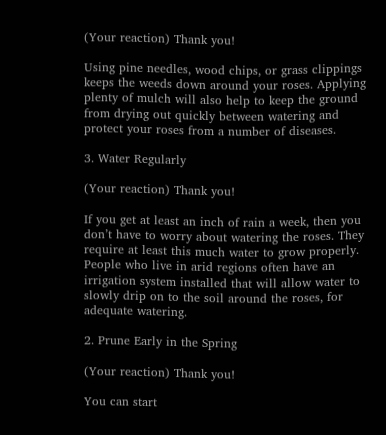(Your reaction) Thank you!

Using pine needles, wood chips, or grass clippings keeps the weeds down around your roses. Applying plenty of mulch will also help to keep the ground from drying out quickly between watering and protect your roses from a number of diseases.

3. Water Regularly

(Your reaction) Thank you!

If you get at least an inch of rain a week, then you don’t have to worry about watering the roses. They require at least this much water to grow properly. People who live in arid regions often have an irrigation system installed that will allow water to slowly drip on to the soil around the roses, for adequate watering.

2. Prune Early in the Spring

(Your reaction) Thank you!

You can start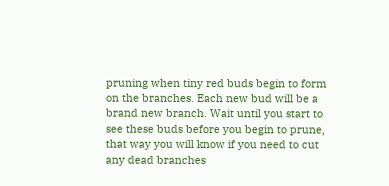pruning when tiny red buds begin to form on the branches. Each new bud will be a brand new branch. Wait until you start to see these buds before you begin to prune, that way you will know if you need to cut any dead branches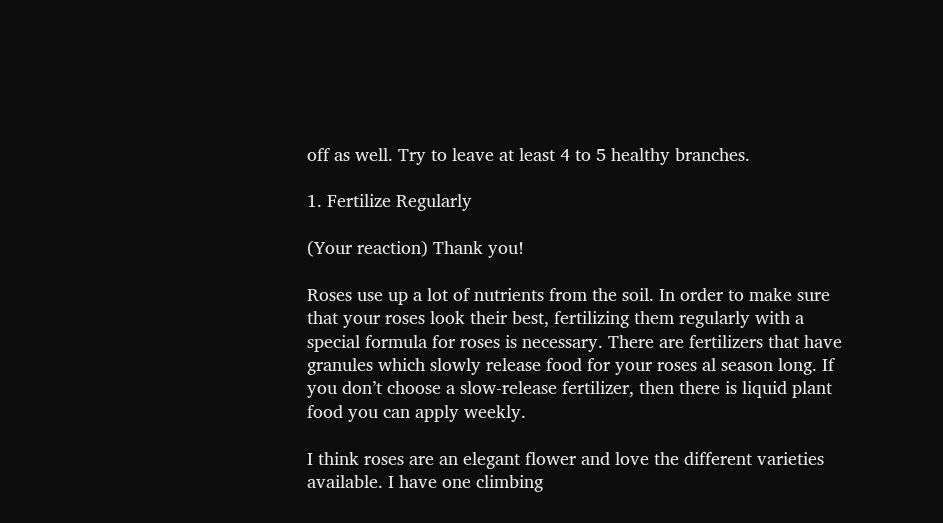off as well. Try to leave at least 4 to 5 healthy branches.

1. Fertilize Regularly

(Your reaction) Thank you!

Roses use up a lot of nutrients from the soil. In order to make sure that your roses look their best, fertilizing them regularly with a special formula for roses is necessary. There are fertilizers that have granules which slowly release food for your roses al season long. If you don’t choose a slow-release fertilizer, then there is liquid plant food you can apply weekly.

I think roses are an elegant flower and love the different varieties available. I have one climbing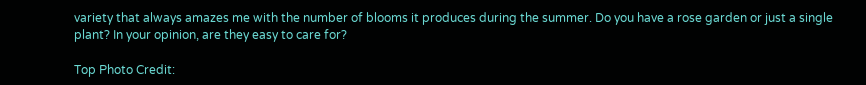variety that always amazes me with the number of blooms it produces during the summer. Do you have a rose garden or just a single plant? In your opinion, are they easy to care for?

Top Photo Credit: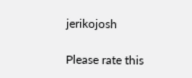jerikojosh

Please rate this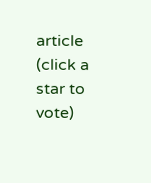article
(click a star to vote)